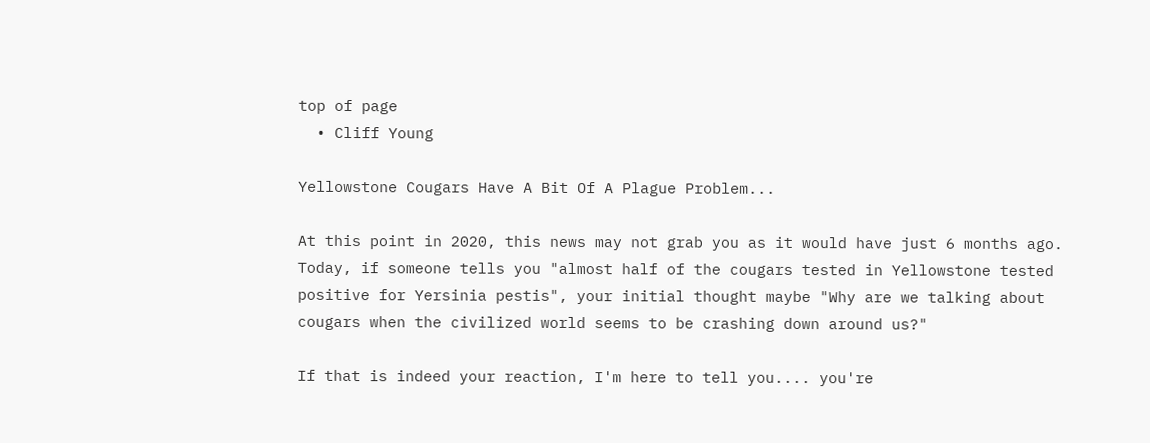top of page
  • Cliff Young

Yellowstone Cougars Have A Bit Of A Plague Problem...

At this point in 2020, this news may not grab you as it would have just 6 months ago. Today, if someone tells you "almost half of the cougars tested in Yellowstone tested positive for Yersinia pestis", your initial thought maybe "Why are we talking about cougars when the civilized world seems to be crashing down around us?"

If that is indeed your reaction, I'm here to tell you.... you're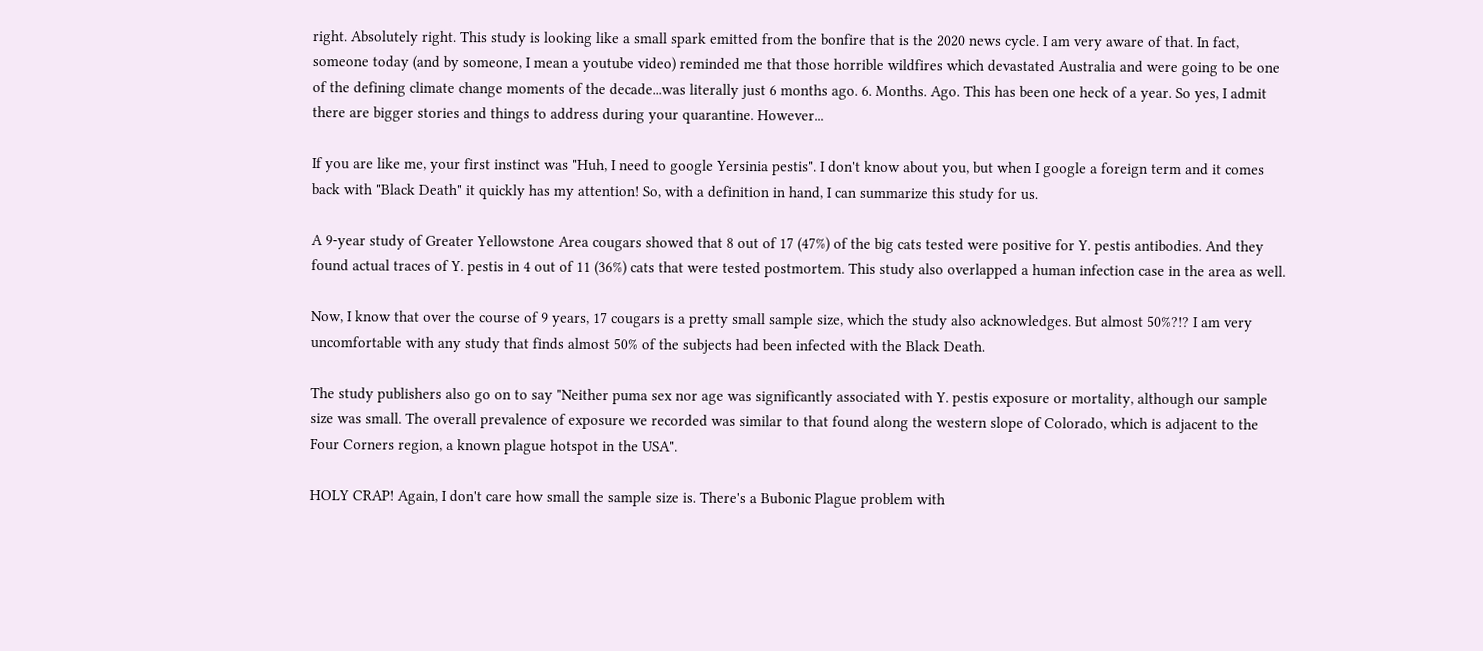right. Absolutely right. This study is looking like a small spark emitted from the bonfire that is the 2020 news cycle. I am very aware of that. In fact, someone today (and by someone, I mean a youtube video) reminded me that those horrible wildfires which devastated Australia and were going to be one of the defining climate change moments of the decade...was literally just 6 months ago. 6. Months. Ago. This has been one heck of a year. So yes, I admit there are bigger stories and things to address during your quarantine. However...

If you are like me, your first instinct was "Huh, I need to google Yersinia pestis". I don't know about you, but when I google a foreign term and it comes back with "Black Death" it quickly has my attention! So, with a definition in hand, I can summarize this study for us.

A 9-year study of Greater Yellowstone Area cougars showed that 8 out of 17 (47%) of the big cats tested were positive for Y. pestis antibodies. And they found actual traces of Y. pestis in 4 out of 11 (36%) cats that were tested postmortem. This study also overlapped a human infection case in the area as well.

Now, I know that over the course of 9 years, 17 cougars is a pretty small sample size, which the study also acknowledges. But almost 50%?!? I am very uncomfortable with any study that finds almost 50% of the subjects had been infected with the Black Death.

The study publishers also go on to say "Neither puma sex nor age was significantly associated with Y. pestis exposure or mortality, although our sample size was small. The overall prevalence of exposure we recorded was similar to that found along the western slope of Colorado, which is adjacent to the Four Corners region, a known plague hotspot in the USA".

HOLY CRAP! Again, I don't care how small the sample size is. There's a Bubonic Plague problem with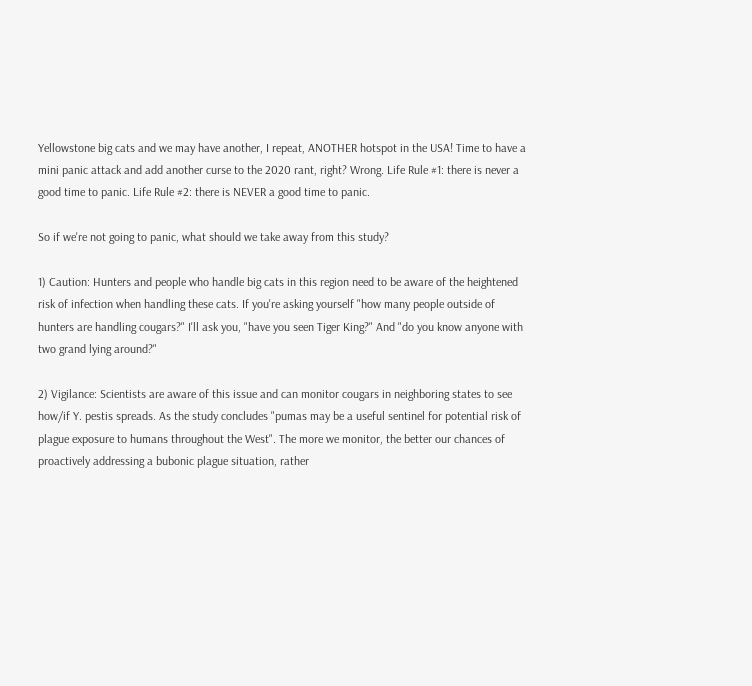Yellowstone big cats and we may have another, I repeat, ANOTHER hotspot in the USA! Time to have a mini panic attack and add another curse to the 2020 rant, right? Wrong. Life Rule #1: there is never a good time to panic. Life Rule #2: there is NEVER a good time to panic.

So if we're not going to panic, what should we take away from this study?

1) Caution: Hunters and people who handle big cats in this region need to be aware of the heightened risk of infection when handling these cats. If you're asking yourself "how many people outside of hunters are handling cougars?" I'll ask you, "have you seen Tiger King?" And "do you know anyone with two grand lying around?"

2) Vigilance: Scientists are aware of this issue and can monitor cougars in neighboring states to see how/if Y. pestis spreads. As the study concludes "pumas may be a useful sentinel for potential risk of plague exposure to humans throughout the West". The more we monitor, the better our chances of proactively addressing a bubonic plague situation, rather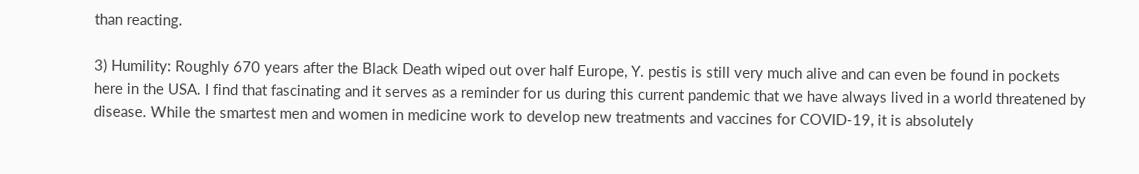than reacting.

3) Humility: Roughly 670 years after the Black Death wiped out over half Europe, Y. pestis is still very much alive and can even be found in pockets here in the USA. I find that fascinating and it serves as a reminder for us during this current pandemic that we have always lived in a world threatened by disease. While the smartest men and women in medicine work to develop new treatments and vaccines for COVID-19, it is absolutely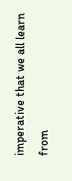imperative that we all learn from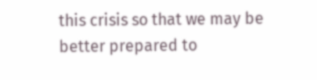this crisis so that we may be better prepared to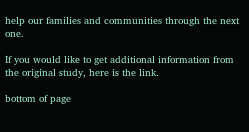help our families and communities through the next one.

If you would like to get additional information from the original study, here is the link.

bottom of page